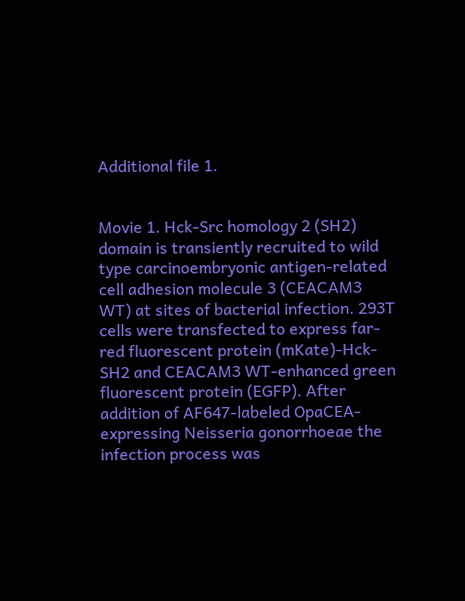Additional file 1.


Movie 1. Hck-Src homology 2 (SH2) domain is transiently recruited to wild type carcinoembryonic antigen-related cell adhesion molecule 3 (CEACAM3 WT) at sites of bacterial infection. 293T cells were transfected to express far-red fluorescent protein (mKate)-Hck-SH2 and CEACAM3 WT-enhanced green fluorescent protein (EGFP). After addition of AF647-labeled OpaCEA-expressing Neisseria gonorrhoeae the infection process was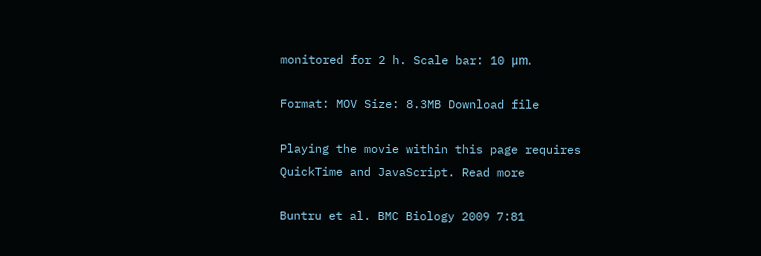monitored for 2 h. Scale bar: 10 μm.

Format: MOV Size: 8.3MB Download file

Playing the movie within this page requires QuickTime and JavaScript. Read more

Buntru et al. BMC Biology 2009 7:81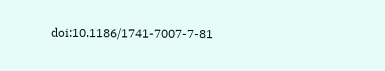doi:10.1186/1741-7007-7-81